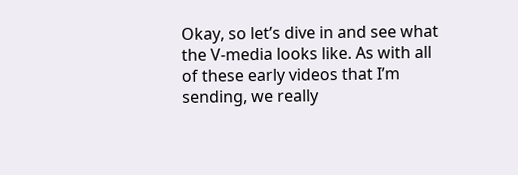Okay, so let’s dive in and see what the V-media looks like. As with all of these early videos that I’m sending, we really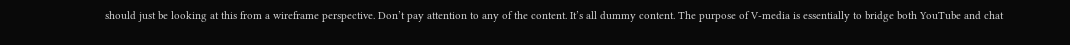should just be looking at this from a wireframe perspective. Don’t pay attention to any of the content. It’s all dummy content. The purpose of V-media is essentially to bridge both YouTube and chat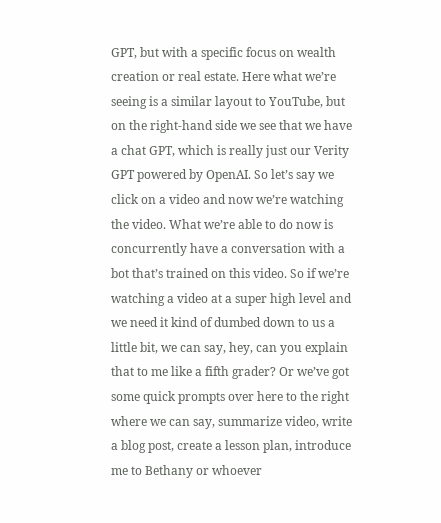GPT, but with a specific focus on wealth creation or real estate. Here what we’re seeing is a similar layout to YouTube, but on the right-hand side we see that we have a chat GPT, which is really just our Verity GPT powered by OpenAI. So let’s say we click on a video and now we’re watching the video. What we’re able to do now is concurrently have a conversation with a bot that’s trained on this video. So if we’re watching a video at a super high level and we need it kind of dumbed down to us a little bit, we can say, hey, can you explain that to me like a fifth grader? Or we’ve got some quick prompts over here to the right where we can say, summarize video, write a blog post, create a lesson plan, introduce me to Bethany or whoever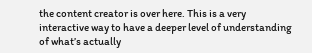the content creator is over here. This is a very interactive way to have a deeper level of understanding of what’s actually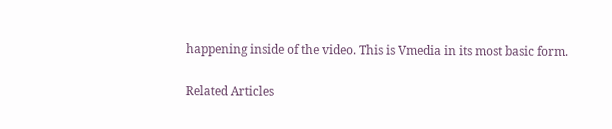happening inside of the video. This is Vmedia in its most basic form.

Related Articles